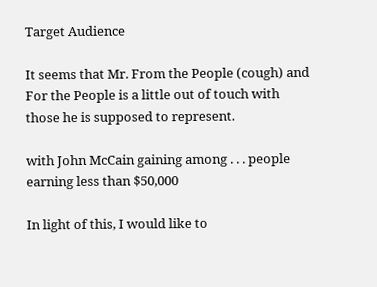Target Audience

It seems that Mr. From the People (cough) and For the People is a little out of touch with those he is supposed to represent.

with John McCain gaining among . . . people earning less than $50,000

In light of this, I would like to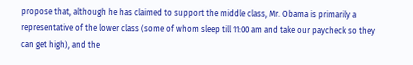propose that, although he has claimed to support the middle class, Mr. Obama is primarily a representative of the lower class (some of whom sleep till 11:00 am and take our paycheck so they can get high), and the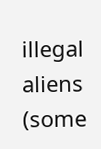illegal aliens (some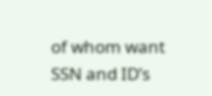of whom want SSN and ID’s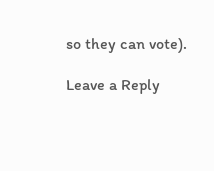so they can vote).

Leave a Reply